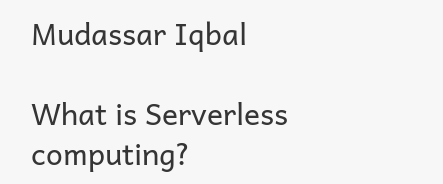Mudassar Iqbal

What is Serverless computing?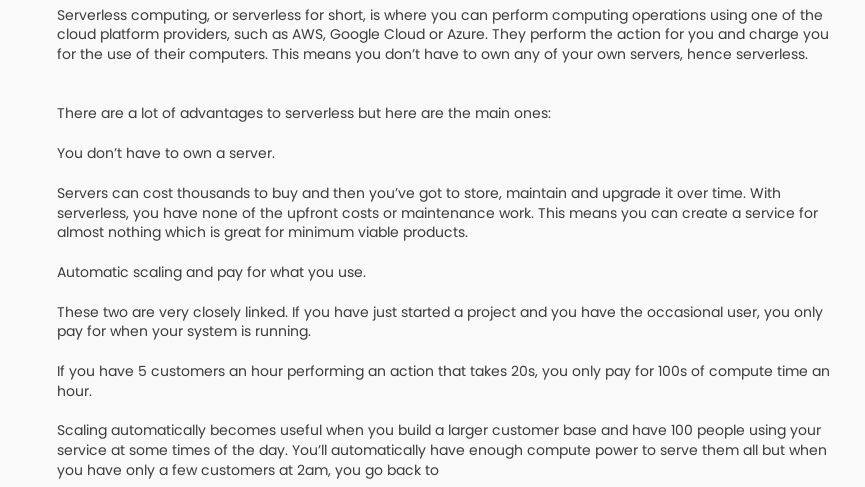Serverless computing, or serverless for short, is where you can perform computing operations using one of the cloud platform providers, such as AWS, Google Cloud or Azure. They perform the action for you and charge you for the use of their computers. This means you don’t have to own any of your own servers, hence serverless.


There are a lot of advantages to serverless but here are the main ones:

You don’t have to own a server.

Servers can cost thousands to buy and then you’ve got to store, maintain and upgrade it over time. With serverless, you have none of the upfront costs or maintenance work. This means you can create a service for almost nothing which is great for minimum viable products.

Automatic scaling and pay for what you use.

These two are very closely linked. If you have just started a project and you have the occasional user, you only pay for when your system is running.

If you have 5 customers an hour performing an action that takes 20s, you only pay for 100s of compute time an hour.

Scaling automatically becomes useful when you build a larger customer base and have 100 people using your service at some times of the day. You’ll automatically have enough compute power to serve them all but when you have only a few customers at 2am, you go back to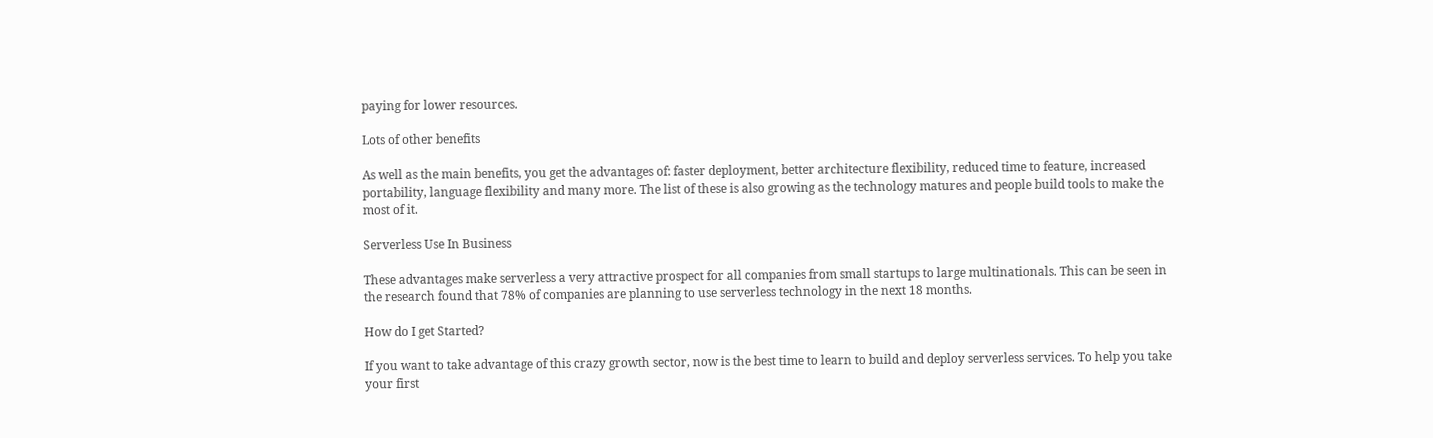paying for lower resources.

Lots of other benefits

As well as the main benefits, you get the advantages of: faster deployment, better architecture flexibility, reduced time to feature, increased portability, language flexibility and many more. The list of these is also growing as the technology matures and people build tools to make the most of it.

Serverless Use In Business

These advantages make serverless a very attractive prospect for all companies from small startups to large multinationals. This can be seen in the research found that 78% of companies are planning to use serverless technology in the next 18 months.

How do I get Started?

If you want to take advantage of this crazy growth sector, now is the best time to learn to build and deploy serverless services. To help you take your first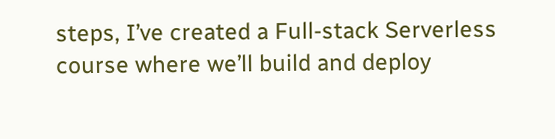steps, I’ve created a Full-stack Serverless course where we’ll build and deploy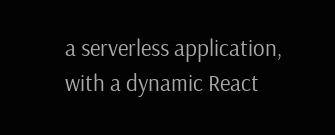a serverless application, with a dynamic React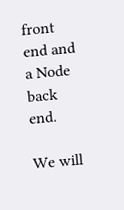front end and a Node back end.

We will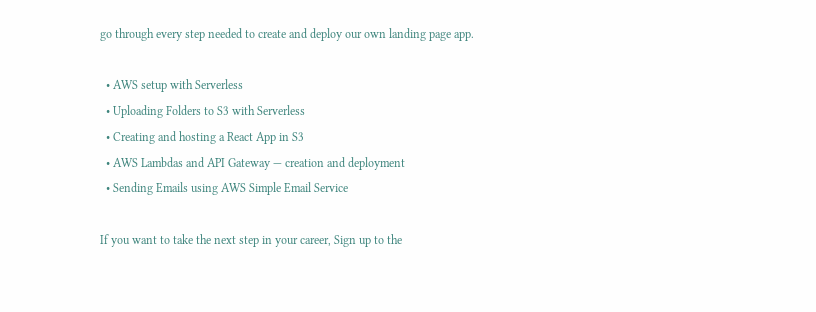go through every step needed to create and deploy our own landing page app.

  • AWS setup with Serverless
  • Uploading Folders to S3 with Serverless
  • Creating and hosting a React App in S3
  • AWS Lambdas and API Gateway — creation and deployment
  • Sending Emails using AWS Simple Email Service

If you want to take the next step in your career, Sign up to the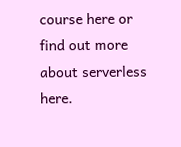course here or find out more about serverless here.